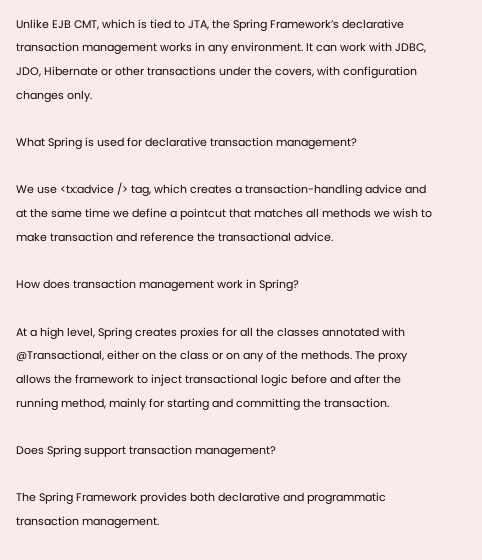Unlike EJB CMT, which is tied to JTA, the Spring Framework’s declarative transaction management works in any environment. It can work with JDBC, JDO, Hibernate or other transactions under the covers, with configuration changes only.

What Spring is used for declarative transaction management?

We use <tx:advice /> tag, which creates a transaction-handling advice and at the same time we define a pointcut that matches all methods we wish to make transaction and reference the transactional advice.

How does transaction management work in Spring?

At a high level, Spring creates proxies for all the classes annotated with @Transactional, either on the class or on any of the methods. The proxy allows the framework to inject transactional logic before and after the running method, mainly for starting and committing the transaction.

Does Spring support transaction management?

The Spring Framework provides both declarative and programmatic transaction management.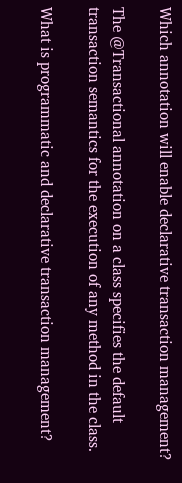Which annotation will enable declarative transaction management?

The @Transactional annotation on a class specifies the default transaction semantics for the execution of any method in the class.

What is programmatic and declarative transaction management?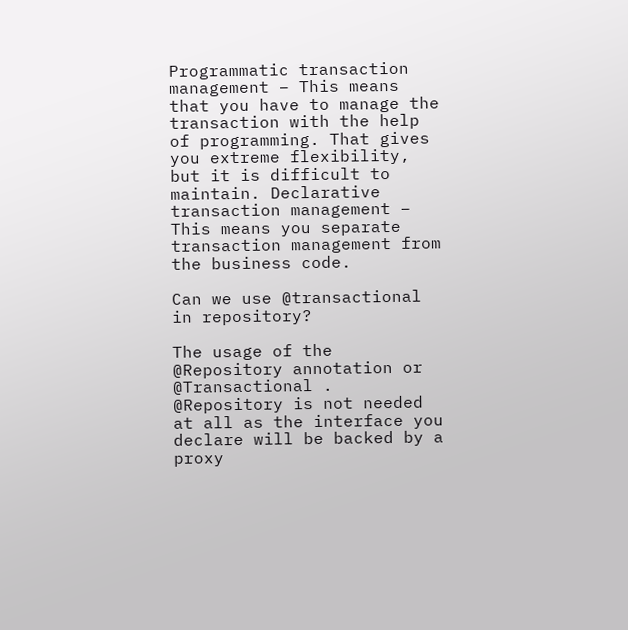Programmatic transaction management − This means that you have to manage the transaction with the help of programming. That gives you extreme flexibility, but it is difficult to maintain. Declarative transaction management − This means you separate transaction management from the business code.

Can we use @transactional in repository?

The usage of the @Repository annotation or @Transactional . @Repository is not needed at all as the interface you declare will be backed by a proxy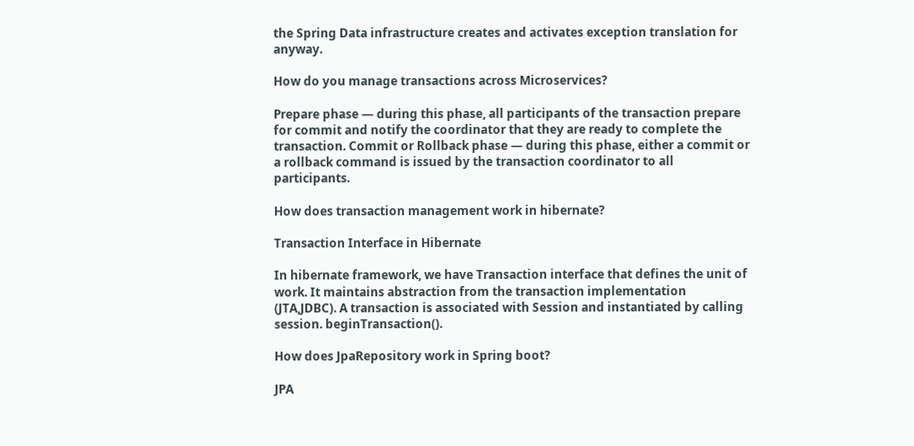the Spring Data infrastructure creates and activates exception translation for anyway.

How do you manage transactions across Microservices?

Prepare phase — during this phase, all participants of the transaction prepare for commit and notify the coordinator that they are ready to complete the transaction. Commit or Rollback phase — during this phase, either a commit or a rollback command is issued by the transaction coordinator to all participants.

How does transaction management work in hibernate?

Transaction Interface in Hibernate

In hibernate framework, we have Transaction interface that defines the unit of work. It maintains abstraction from the transaction implementation (JTA,JDBC). A transaction is associated with Session and instantiated by calling session. beginTransaction().

How does JpaRepository work in Spring boot?

JPA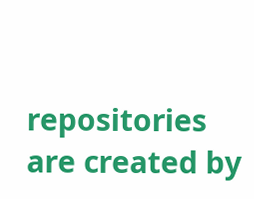repositories are created by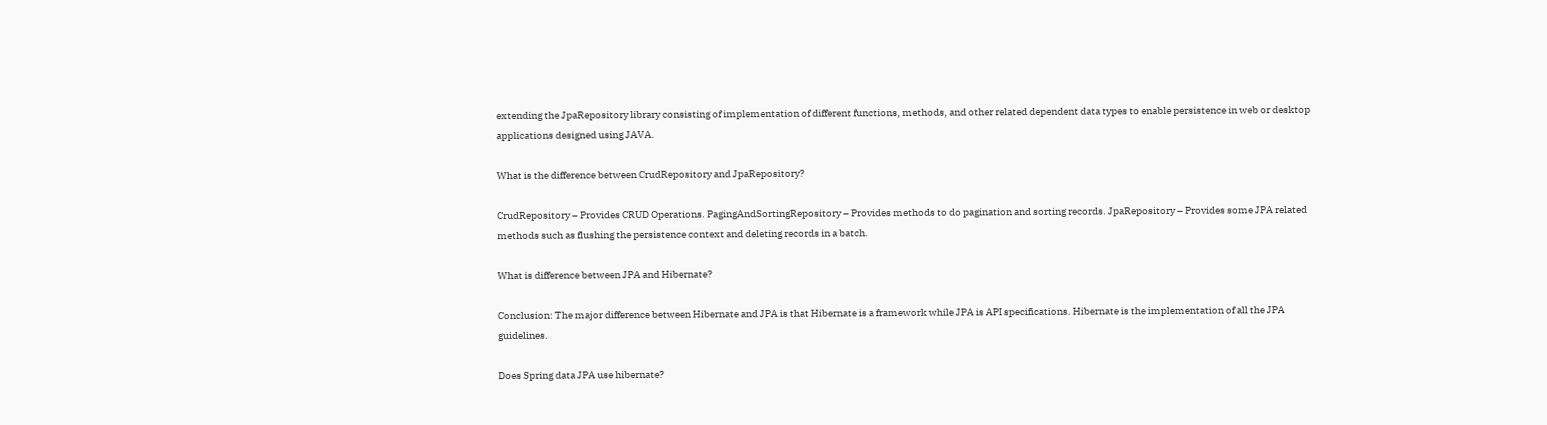extending the JpaRepository library consisting of implementation of different functions, methods, and other related dependent data types to enable persistence in web or desktop applications designed using JAVA.

What is the difference between CrudRepository and JpaRepository?

CrudRepository – Provides CRUD Operations. PagingAndSortingRepository – Provides methods to do pagination and sorting records. JpaRepository – Provides some JPA related methods such as flushing the persistence context and deleting records in a batch.

What is difference between JPA and Hibernate?

Conclusion: The major difference between Hibernate and JPA is that Hibernate is a framework while JPA is API specifications. Hibernate is the implementation of all the JPA guidelines.

Does Spring data JPA use hibernate?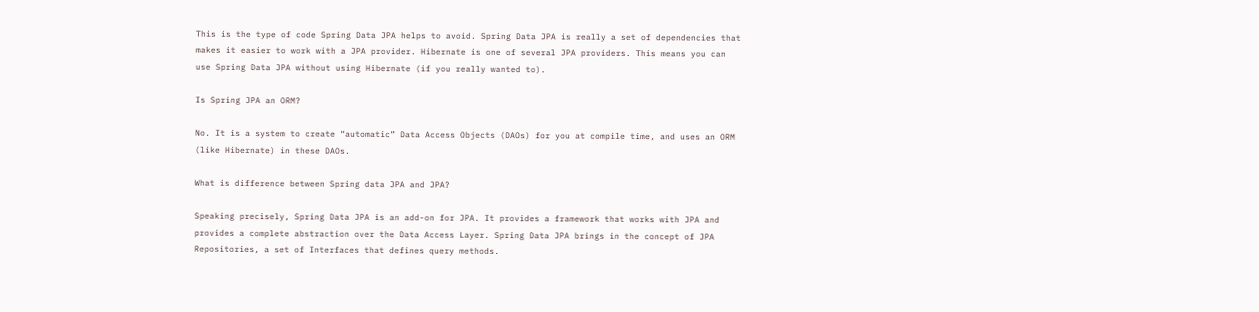This is the type of code Spring Data JPA helps to avoid. Spring Data JPA is really a set of dependencies that makes it easier to work with a JPA provider. Hibernate is one of several JPA providers. This means you can use Spring Data JPA without using Hibernate (if you really wanted to).

Is Spring JPA an ORM?

No. It is a system to create “automatic” Data Access Objects (DAOs) for you at compile time, and uses an ORM (like Hibernate) in these DAOs.

What is difference between Spring data JPA and JPA?

Speaking precisely, Spring Data JPA is an add-on for JPA. It provides a framework that works with JPA and provides a complete abstraction over the Data Access Layer. Spring Data JPA brings in the concept of JPA Repositories, a set of Interfaces that defines query methods.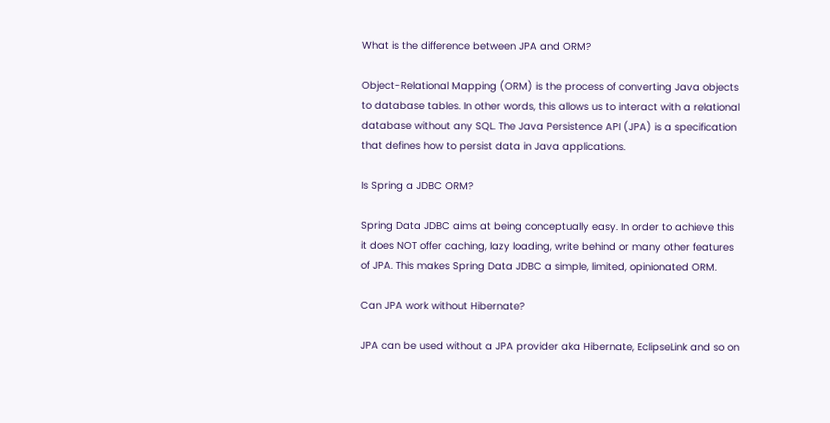What is the difference between JPA and ORM?

Object-Relational Mapping (ORM) is the process of converting Java objects to database tables. In other words, this allows us to interact with a relational database without any SQL. The Java Persistence API (JPA) is a specification that defines how to persist data in Java applications.

Is Spring a JDBC ORM?

Spring Data JDBC aims at being conceptually easy. In order to achieve this it does NOT offer caching, lazy loading, write behind or many other features of JPA. This makes Spring Data JDBC a simple, limited, opinionated ORM.

Can JPA work without Hibernate?

JPA can be used without a JPA provider aka Hibernate, EclipseLink and so on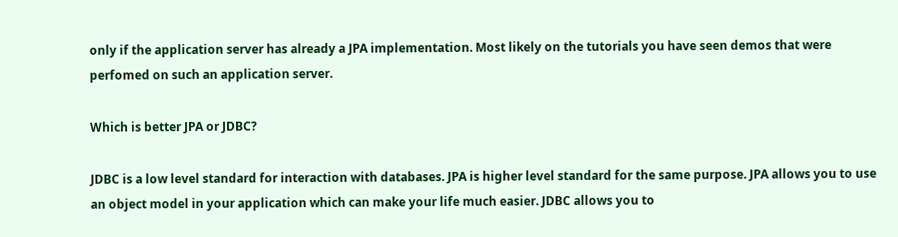only if the application server has already a JPA implementation. Most likely on the tutorials you have seen demos that were perfomed on such an application server.

Which is better JPA or JDBC?

JDBC is a low level standard for interaction with databases. JPA is higher level standard for the same purpose. JPA allows you to use an object model in your application which can make your life much easier. JDBC allows you to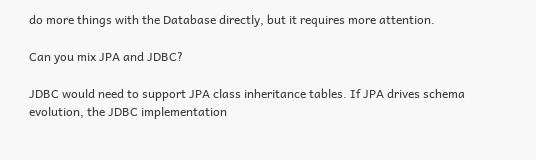do more things with the Database directly, but it requires more attention.

Can you mix JPA and JDBC?

JDBC would need to support JPA class inheritance tables. If JPA drives schema evolution, the JDBC implementation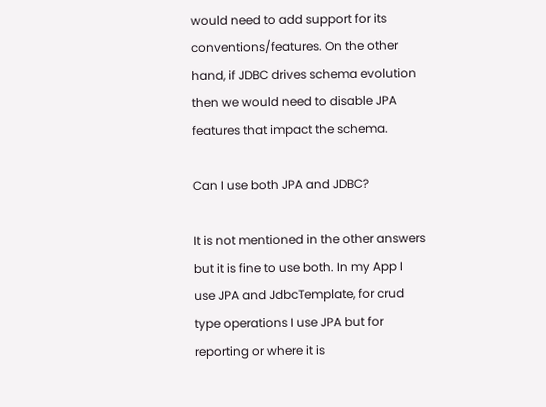would need to add support for its conventions/features. On the other hand, if JDBC drives schema evolution then we would need to disable JPA features that impact the schema.

Can I use both JPA and JDBC?

It is not mentioned in the other answers but it is fine to use both. In my App I use JPA and JdbcTemplate, for crud type operations I use JPA but for reporting or where it is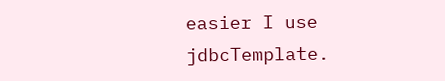easier I use jdbcTemplate.